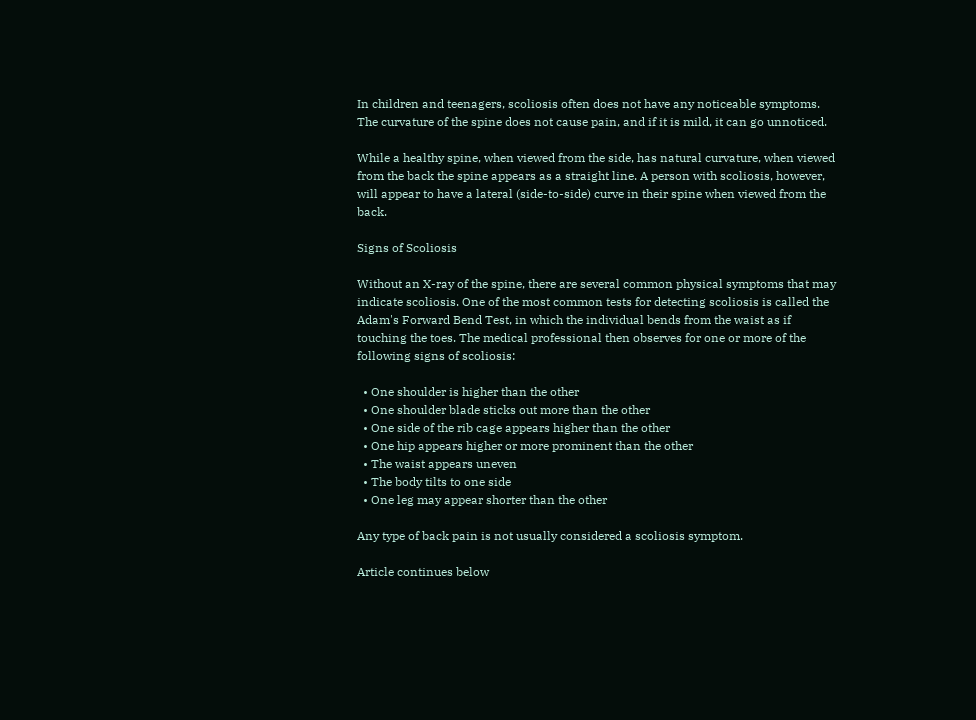In children and teenagers, scoliosis often does not have any noticeable symptoms. The curvature of the spine does not cause pain, and if it is mild, it can go unnoticed.

While a healthy spine, when viewed from the side, has natural curvature, when viewed from the back the spine appears as a straight line. A person with scoliosis, however, will appear to have a lateral (side-to-side) curve in their spine when viewed from the back.

Signs of Scoliosis

Without an X-ray of the spine, there are several common physical symptoms that may indicate scoliosis. One of the most common tests for detecting scoliosis is called the Adam's Forward Bend Test, in which the individual bends from the waist as if touching the toes. The medical professional then observes for one or more of the following signs of scoliosis:

  • One shoulder is higher than the other
  • One shoulder blade sticks out more than the other
  • One side of the rib cage appears higher than the other
  • One hip appears higher or more prominent than the other
  • The waist appears uneven
  • The body tilts to one side
  • One leg may appear shorter than the other

Any type of back pain is not usually considered a scoliosis symptom.

Article continues below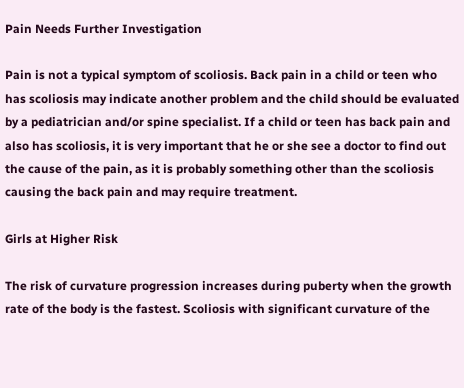Pain Needs Further Investigation

Pain is not a typical symptom of scoliosis. Back pain in a child or teen who has scoliosis may indicate another problem and the child should be evaluated by a pediatrician and/or spine specialist. If a child or teen has back pain and also has scoliosis, it is very important that he or she see a doctor to find out the cause of the pain, as it is probably something other than the scoliosis causing the back pain and may require treatment.

Girls at Higher Risk

The risk of curvature progression increases during puberty when the growth rate of the body is the fastest. Scoliosis with significant curvature of the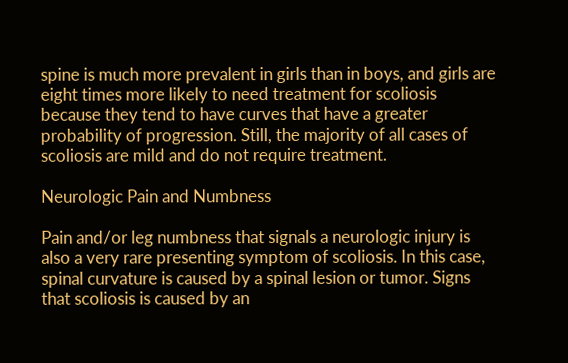spine is much more prevalent in girls than in boys, and girls are eight times more likely to need treatment for scoliosis because they tend to have curves that have a greater probability of progression. Still, the majority of all cases of scoliosis are mild and do not require treatment.

Neurologic Pain and Numbness

Pain and/or leg numbness that signals a neurologic injury is also a very rare presenting symptom of scoliosis. In this case, spinal curvature is caused by a spinal lesion or tumor. Signs that scoliosis is caused by an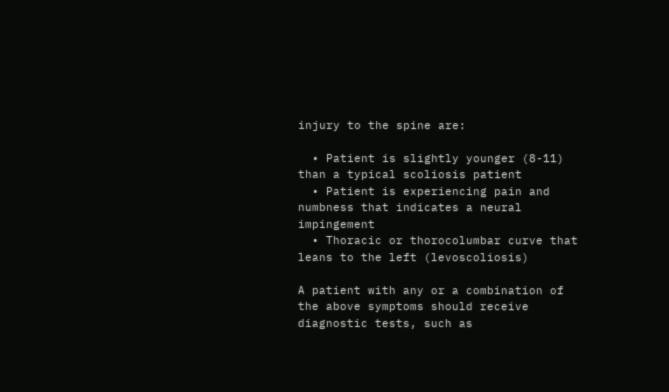injury to the spine are:

  • Patient is slightly younger (8-11) than a typical scoliosis patient
  • Patient is experiencing pain and numbness that indicates a neural impingement
  • Thoracic or thorocolumbar curve that leans to the left (levoscoliosis)

A patient with any or a combination of the above symptoms should receive diagnostic tests, such as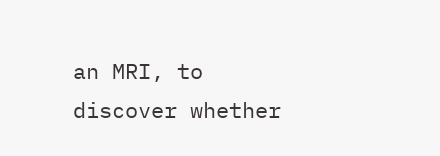an MRI, to discover whether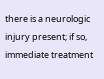there is a neurologic injury present; if so, immediate treatment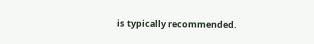is typically recommended.